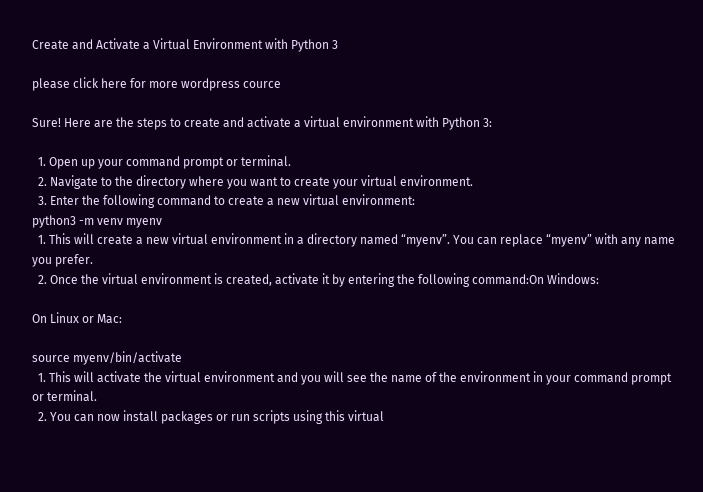Create and Activate a Virtual Environment with Python 3

please click here for more wordpress cource

Sure! Here are the steps to create and activate a virtual environment with Python 3:

  1. Open up your command prompt or terminal.
  2. Navigate to the directory where you want to create your virtual environment.
  3. Enter the following command to create a new virtual environment:
python3 -m venv myenv
  1. This will create a new virtual environment in a directory named “myenv”. You can replace “myenv” with any name you prefer.
  2. Once the virtual environment is created, activate it by entering the following command:On Windows:

On Linux or Mac:

source myenv/bin/activate
  1. This will activate the virtual environment and you will see the name of the environment in your command prompt or terminal.
  2. You can now install packages or run scripts using this virtual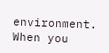environment. When you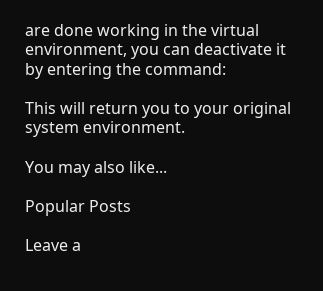are done working in the virtual environment, you can deactivate it by entering the command:

This will return you to your original system environment.

You may also like...

Popular Posts

Leave a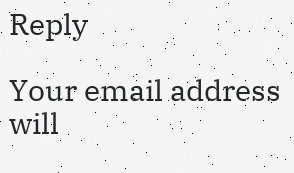Reply

Your email address will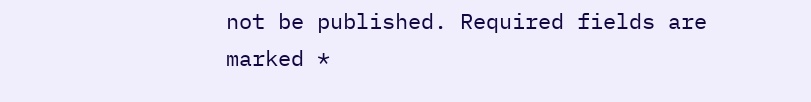not be published. Required fields are marked *